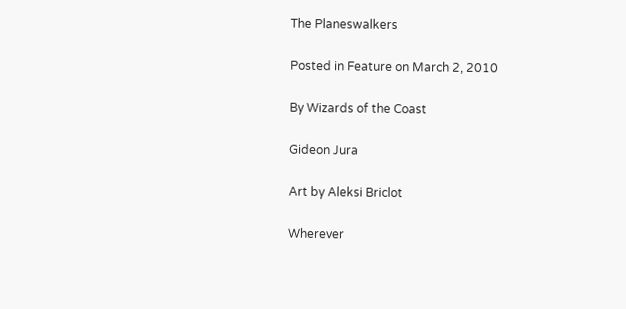The Planeswalkers

Posted in Feature on March 2, 2010

By Wizards of the Coast

Gideon Jura

Art by Aleksi Briclot

Wherever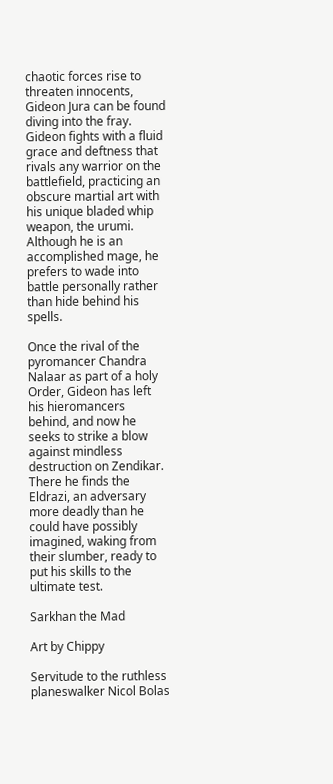chaotic forces rise to threaten innocents, Gideon Jura can be found diving into the fray. Gideon fights with a fluid grace and deftness that rivals any warrior on the battlefield, practicing an obscure martial art with his unique bladed whip weapon, the urumi. Although he is an accomplished mage, he prefers to wade into battle personally rather than hide behind his spells.

Once the rival of the pyromancer Chandra Nalaar as part of a holy Order, Gideon has left his hieromancers behind, and now he seeks to strike a blow against mindless destruction on Zendikar. There he finds the Eldrazi, an adversary more deadly than he could have possibly imagined, waking from their slumber, ready to put his skills to the ultimate test.

Sarkhan the Mad

Art by Chippy

Servitude to the ruthless planeswalker Nicol Bolas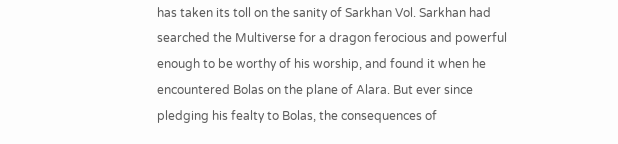has taken its toll on the sanity of Sarkhan Vol. Sarkhan had searched the Multiverse for a dragon ferocious and powerful enough to be worthy of his worship, and found it when he encountered Bolas on the plane of Alara. But ever since pledging his fealty to Bolas, the consequences of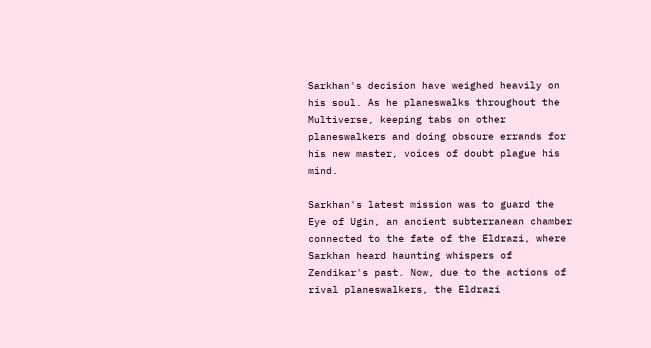Sarkhan's decision have weighed heavily on his soul. As he planeswalks throughout the Multiverse, keeping tabs on other planeswalkers and doing obscure errands for his new master, voices of doubt plague his mind.

Sarkhan's latest mission was to guard the Eye of Ugin, an ancient subterranean chamber connected to the fate of the Eldrazi, where Sarkhan heard haunting whispers of Zendikar's past. Now, due to the actions of rival planeswalkers, the Eldrazi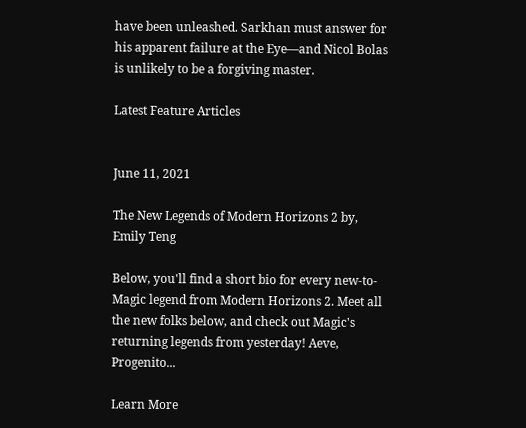have been unleashed. Sarkhan must answer for his apparent failure at the Eye—and Nicol Bolas is unlikely to be a forgiving master.

Latest Feature Articles


June 11, 2021

The New Legends of Modern Horizons 2 by, Emily Teng

Below, you'll find a short bio for every new-to-Magic legend from Modern Horizons 2. Meet all the new folks below, and check out Magic's returning legends from yesterday! Aeve, Progenito...

Learn More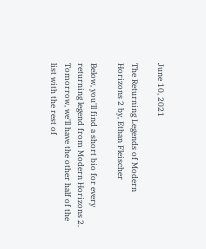June 10, 2021

The Returning Legends of Modern Horizons 2 by, Ethan Fleischer

Below, you'll find a short bio for every returning legend from Modern Horizons 2. Tomorrow, we'll have the other half of the list with the rest of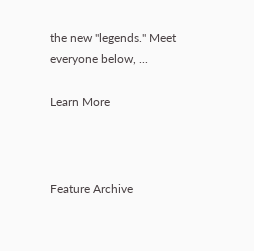the new "legends." Meet everyone below, ...

Learn More



Feature Archive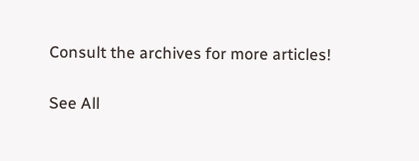Consult the archives for more articles!

See All